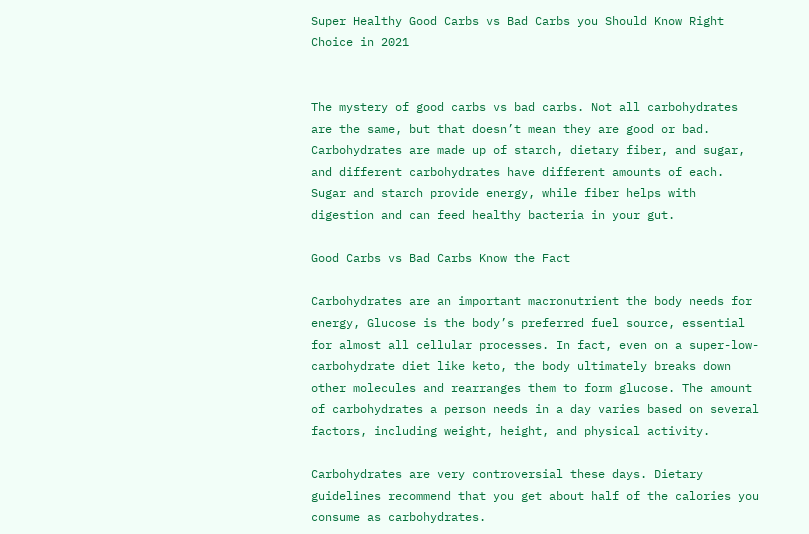Super Healthy Good Carbs vs Bad Carbs you Should Know Right Choice in 2021


The mystery of good carbs vs bad carbs. Not all carbohydrates are the same, but that doesn’t mean they are good or bad. Carbohydrates are made up of starch, dietary fiber, and sugar, and different carbohydrates have different amounts of each. Sugar and starch provide energy, while fiber helps with digestion and can feed healthy bacteria in your gut.

Good Carbs vs Bad Carbs Know the Fact

Carbohydrates are an important macronutrient the body needs for energy, Glucose is the body’s preferred fuel source, essential for almost all cellular processes. In fact, even on a super-low-carbohydrate diet like keto, the body ultimately breaks down other molecules and rearranges them to form glucose. The amount of carbohydrates a person needs in a day varies based on several factors, including weight, height, and physical activity.

Carbohydrates are very controversial these days. Dietary guidelines recommend that you get about half of the calories you consume as carbohydrates.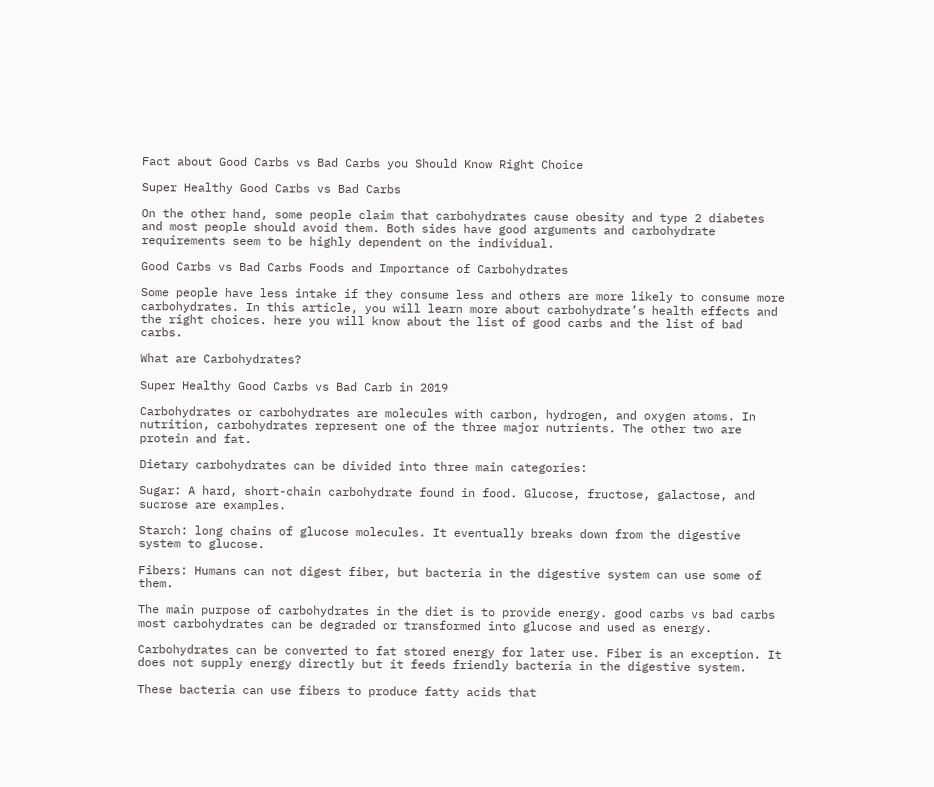Fact about Good Carbs vs Bad Carbs you Should Know Right Choice

Super Healthy Good Carbs vs Bad Carbs

On the other hand, some people claim that carbohydrates cause obesity and type 2 diabetes and most people should avoid them. Both sides have good arguments and carbohydrate requirements seem to be highly dependent on the individual.

Good Carbs vs Bad Carbs Foods and Importance of Carbohydrates

Some people have less intake if they consume less and others are more likely to consume more carbohydrates. In this article, you will learn more about carbohydrate’s health effects and the right choices. here you will know about the list of good carbs and the list of bad carbs.

What are Carbohydrates?

Super Healthy Good Carbs vs Bad Carb in 2019

Carbohydrates or carbohydrates are molecules with carbon, hydrogen, and oxygen atoms. In nutrition, carbohydrates represent one of the three major nutrients. The other two are protein and fat.

Dietary carbohydrates can be divided into three main categories:

Sugar: A hard, short-chain carbohydrate found in food. Glucose, fructose, galactose, and sucrose are examples.

Starch: long chains of glucose molecules. It eventually breaks down from the digestive system to glucose.

Fibers: Humans can not digest fiber, but bacteria in the digestive system can use some of them.

The main purpose of carbohydrates in the diet is to provide energy. good carbs vs bad carbs most carbohydrates can be degraded or transformed into glucose and used as energy.

Carbohydrates can be converted to fat stored energy for later use. Fiber is an exception. It does not supply energy directly but it feeds friendly bacteria in the digestive system.

These bacteria can use fibers to produce fatty acids that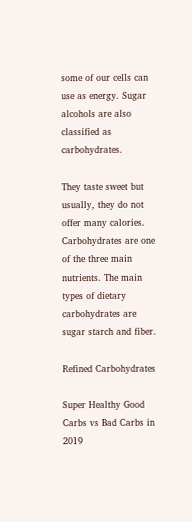some of our cells can use as energy. Sugar alcohols are also classified as carbohydrates.

They taste sweet but usually, they do not offer many calories. Carbohydrates are one of the three main nutrients. The main types of dietary carbohydrates are sugar starch and fiber.

Refined Carbohydrates

Super Healthy Good Carbs vs Bad Carbs in 2019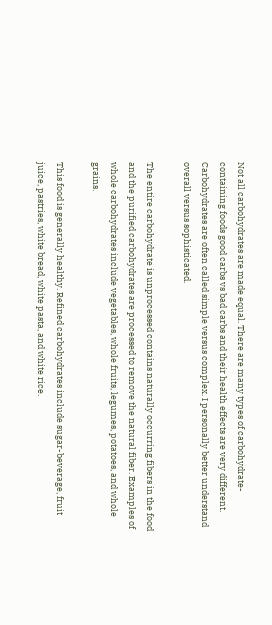Not all carbohydrates are made equal. There are many types of carbohydrate-containing foods good carbs vs bad carbs and their health effects are very different. Carbohydrates are often called simple versus complex. I personally better understand overall versus sophisticated.

The entire carbohydrate is unprocessed contains naturally occurring fibers in the food and the purified carbohydrates are processed to remove the natural fiber. Examples of whole carbohydrates include vegetables, whole fruits, legumes, potatoes, and whole grains.

This food is generally healthy. Refined carbohydrates include sugar-beverage, fruit juice, pastries, white bread, white pasta, and white rice.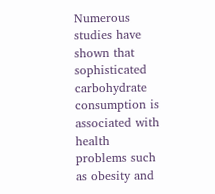Numerous studies have shown that sophisticated carbohydrate consumption is associated with health problems such as obesity and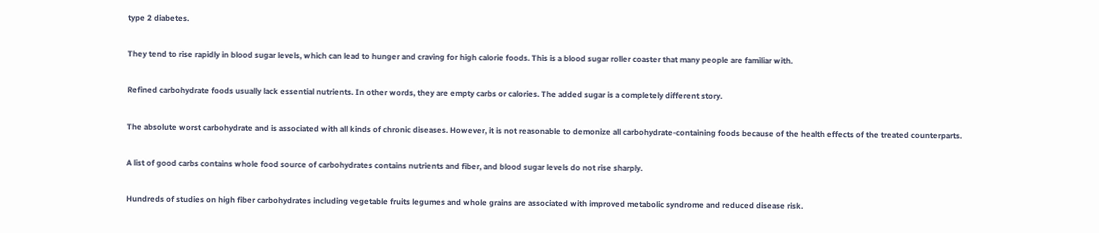type 2 diabetes.

They tend to rise rapidly in blood sugar levels, which can lead to hunger and craving for high calorie foods. This is a blood sugar roller coaster that many people are familiar with.

Refined carbohydrate foods usually lack essential nutrients. In other words, they are empty carbs or calories. The added sugar is a completely different story.

The absolute worst carbohydrate and is associated with all kinds of chronic diseases. However, it is not reasonable to demonize all carbohydrate-containing foods because of the health effects of the treated counterparts.

A list of good carbs contains whole food source of carbohydrates contains nutrients and fiber, and blood sugar levels do not rise sharply.

Hundreds of studies on high fiber carbohydrates including vegetable fruits legumes and whole grains are associated with improved metabolic syndrome and reduced disease risk.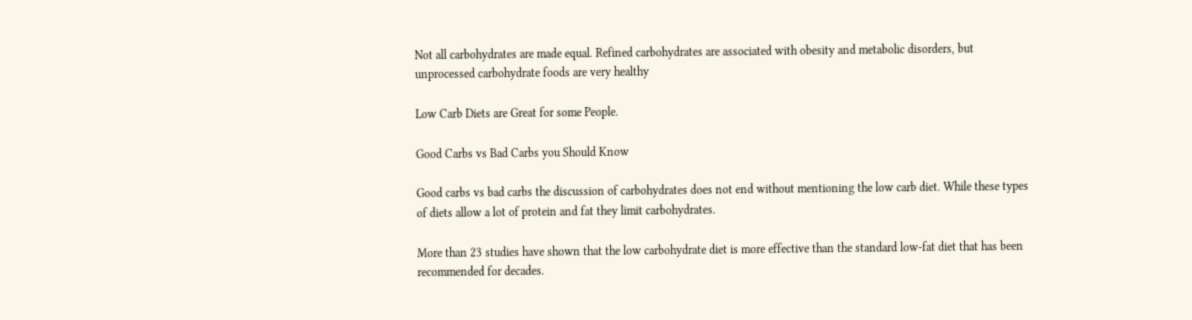Not all carbohydrates are made equal. Refined carbohydrates are associated with obesity and metabolic disorders, but unprocessed carbohydrate foods are very healthy

Low Carb Diets are Great for some People.

Good Carbs vs Bad Carbs you Should Know

Good carbs vs bad carbs the discussion of carbohydrates does not end without mentioning the low carb diet. While these types of diets allow a lot of protein and fat they limit carbohydrates.

More than 23 studies have shown that the low carbohydrate diet is more effective than the standard low-fat diet that has been recommended for decades.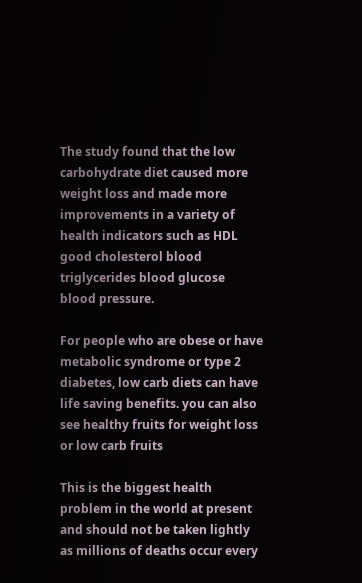The study found that the low carbohydrate diet caused more weight loss and made more improvements in a variety of health indicators such as HDL good cholesterol blood triglycerides blood glucose blood pressure.

For people who are obese or have metabolic syndrome or type 2 diabetes, low carb diets can have life saving benefits. you can also see healthy fruits for weight loss or low carb fruits

This is the biggest health problem in the world at present and should not be taken lightly as millions of deaths occur every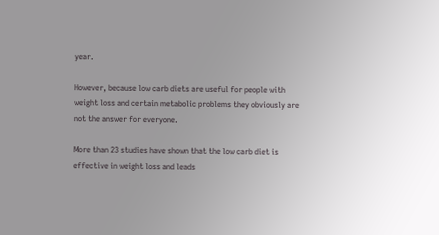year.

However, because low carb diets are useful for people with weight loss and certain metabolic problems they obviously are not the answer for everyone.

More than 23 studies have shown that the low carb diet is effective in weight loss and leads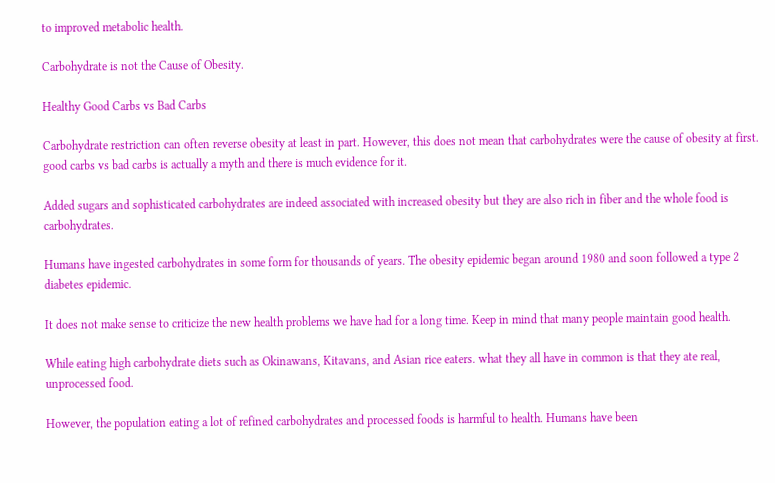to improved metabolic health.

Carbohydrate is not the Cause of Obesity.

Healthy Good Carbs vs Bad Carbs

Carbohydrate restriction can often reverse obesity at least in part. However, this does not mean that carbohydrates were the cause of obesity at first. good carbs vs bad carbs is actually a myth and there is much evidence for it.

Added sugars and sophisticated carbohydrates are indeed associated with increased obesity but they are also rich in fiber and the whole food is carbohydrates.

Humans have ingested carbohydrates in some form for thousands of years. The obesity epidemic began around 1980 and soon followed a type 2 diabetes epidemic.

It does not make sense to criticize the new health problems we have had for a long time. Keep in mind that many people maintain good health.

While eating high carbohydrate diets such as Okinawans, Kitavans, and Asian rice eaters. what they all have in common is that they ate real, unprocessed food.

However, the population eating a lot of refined carbohydrates and processed foods is harmful to health. Humans have been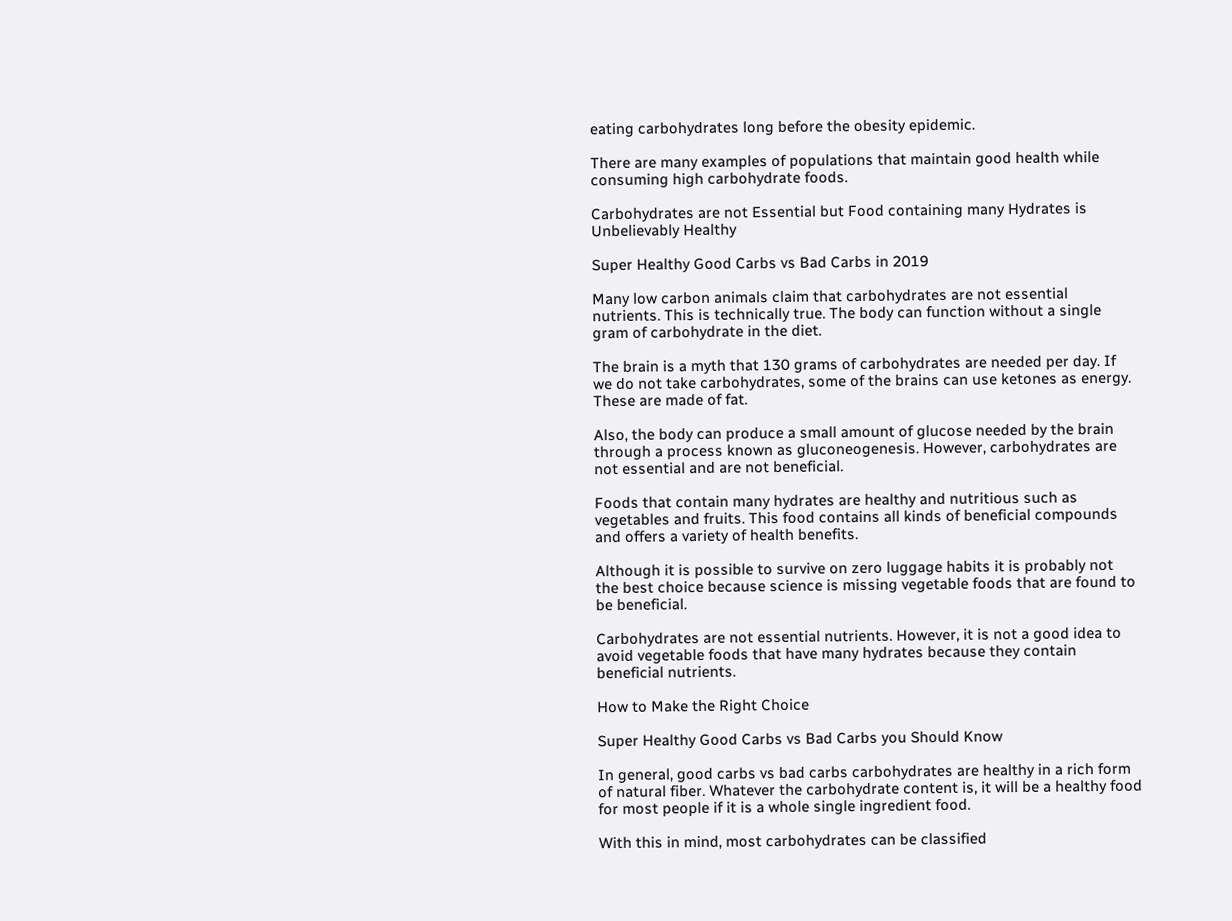eating carbohydrates long before the obesity epidemic.

There are many examples of populations that maintain good health while consuming high carbohydrate foods.

Carbohydrates are not Essential but Food containing many Hydrates is Unbelievably Healthy

Super Healthy Good Carbs vs Bad Carbs in 2019

Many low carbon animals claim that carbohydrates are not essential nutrients. This is technically true. The body can function without a single gram of carbohydrate in the diet.

The brain is a myth that 130 grams of carbohydrates are needed per day. If we do not take carbohydrates, some of the brains can use ketones as energy. These are made of fat.

Also, the body can produce a small amount of glucose needed by the brain through a process known as gluconeogenesis. However, carbohydrates are not essential and are not beneficial.

Foods that contain many hydrates are healthy and nutritious such as vegetables and fruits. This food contains all kinds of beneficial compounds and offers a variety of health benefits.

Although it is possible to survive on zero luggage habits it is probably not the best choice because science is missing vegetable foods that are found to be beneficial.

Carbohydrates are not essential nutrients. However, it is not a good idea to avoid vegetable foods that have many hydrates because they contain beneficial nutrients.

How to Make the Right Choice

Super Healthy Good Carbs vs Bad Carbs you Should Know

In general, good carbs vs bad carbs carbohydrates are healthy in a rich form of natural fiber. Whatever the carbohydrate content is, it will be a healthy food for most people if it is a whole single ingredient food.

With this in mind, most carbohydrates can be classified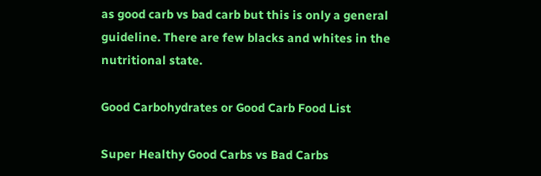as good carb vs bad carb but this is only a general guideline. There are few blacks and whites in the nutritional state.

Good Carbohydrates or Good Carb Food List

Super Healthy Good Carbs vs Bad Carbs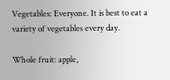Vegetables: Everyone. It is best to eat a variety of vegetables every day.

Whole fruit: apple,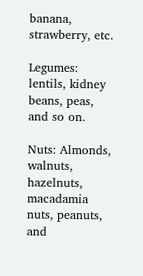banana, strawberry, etc.

Legumes: lentils, kidney beans, peas, and so on.

Nuts: Almonds, walnuts, hazelnuts, macadamia nuts, peanuts, and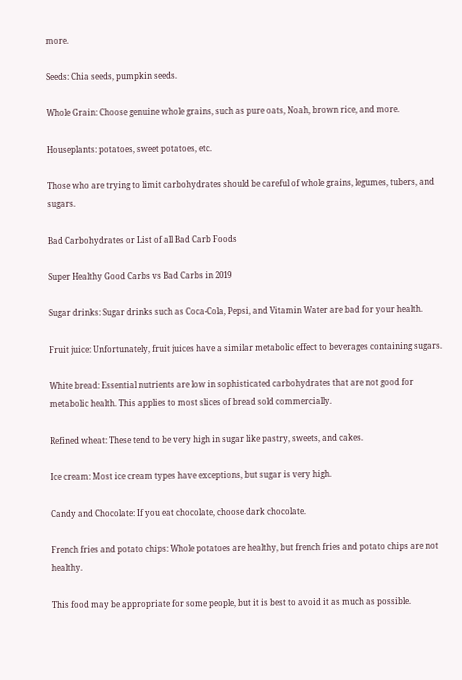more.

Seeds: Chia seeds, pumpkin seeds.

Whole Grain: Choose genuine whole grains, such as pure oats, Noah, brown rice, and more.

Houseplants: potatoes, sweet potatoes, etc.

Those who are trying to limit carbohydrates should be careful of whole grains, legumes, tubers, and sugars.

Bad Carbohydrates or List of all Bad Carb Foods

Super Healthy Good Carbs vs Bad Carbs in 2019

Sugar drinks: Sugar drinks such as Coca-Cola, Pepsi, and Vitamin Water are bad for your health.

Fruit juice: Unfortunately, fruit juices have a similar metabolic effect to beverages containing sugars.

White bread: Essential nutrients are low in sophisticated carbohydrates that are not good for metabolic health. This applies to most slices of bread sold commercially.

Refined wheat: These tend to be very high in sugar like pastry, sweets, and cakes.

Ice cream: Most ice cream types have exceptions, but sugar is very high.

Candy and Chocolate: If you eat chocolate, choose dark chocolate.

French fries and potato chips: Whole potatoes are healthy, but french fries and potato chips are not healthy.

This food may be appropriate for some people, but it is best to avoid it as much as possible.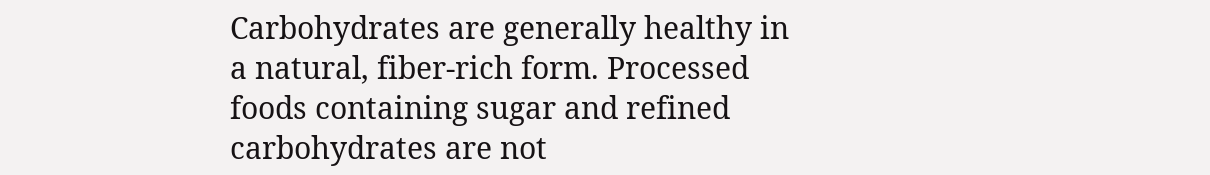Carbohydrates are generally healthy in a natural, fiber-rich form. Processed foods containing sugar and refined carbohydrates are not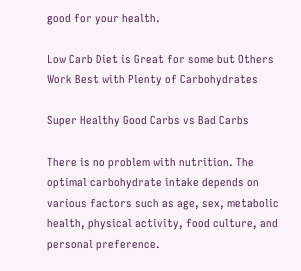good for your health.

Low Carb Diet is Great for some but Others Work Best with Plenty of Carbohydrates

Super Healthy Good Carbs vs Bad Carbs

There is no problem with nutrition. The optimal carbohydrate intake depends on various factors such as age, sex, metabolic health, physical activity, food culture, and personal preference.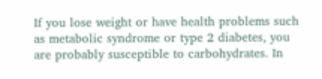If you lose weight or have health problems such as metabolic syndrome or type 2 diabetes, you are probably susceptible to carbohydrates. In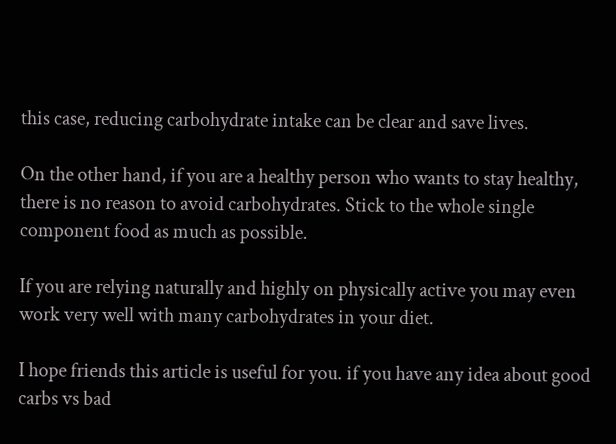this case, reducing carbohydrate intake can be clear and save lives.

On the other hand, if you are a healthy person who wants to stay healthy, there is no reason to avoid carbohydrates. Stick to the whole single component food as much as possible.

If you are relying naturally and highly on physically active you may even work very well with many carbohydrates in your diet.

I hope friends this article is useful for you. if you have any idea about good carbs vs bad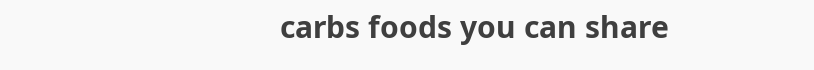carbs foods you can share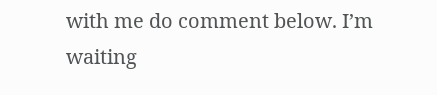with me do comment below. I’m waiting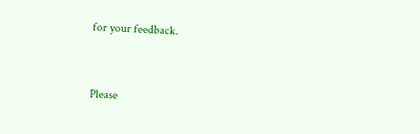for your feedback.


Please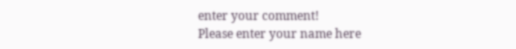enter your comment!
Please enter your name here